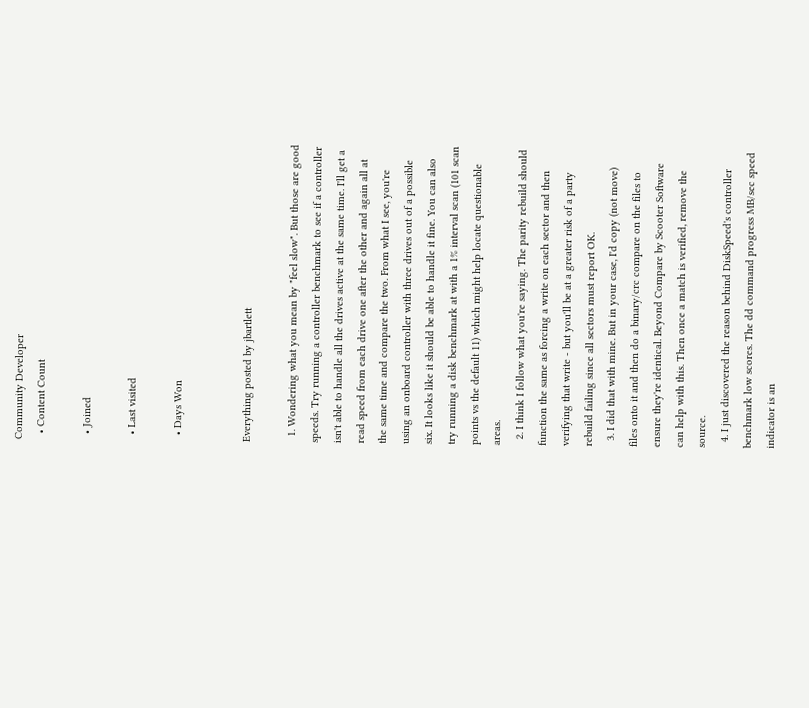Community Developer
  • Content Count

  • Joined

  • Last visited

  • Days Won


Everything posted by jbartlett

  1. Wondering what you mean by "feel slow". But those are good speeds. Try running a controller benchmark to see if a controller isn't able to handle all the drives active at the same time. I'll get a read speed from each drive one after the other and again all at the same time and compare the two. From what I see, you're using an onboard controller with three drives out of a possible six. It looks like it should be able to handle it fine. You can also try running a disk benchmark at with a 1% interval scan (101 scan points vs the default 11) which might help locate questionable areas.
  2. I think I follow what you're saying. The parity rebuild should function the same as forcing a write on each sector and then verifying that write - but you'll be at a greater risk of a party rebuild failing since all sectors must report OK.
  3. I did that with mine. But in your case, I'd copy (not move) files onto it and then do a binary/crc compare on the files to ensure they're identical. Beyond Compare by Scooter Software can help with this. Then once a match is verified, remove the source.
  4. I just discovered the reason behind DiskSpeed's controller benchmark low scores. The dd command progress MB/sec speed indicator is an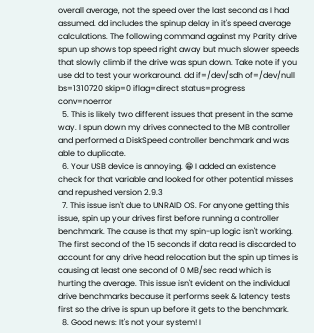overall average, not the speed over the last second as I had assumed. dd includes the spinup delay in it's speed average calculations. The following command against my Parity drive spun up shows top speed right away but much slower speeds that slowly climb if the drive was spun down. Take note if you use dd to test your workaround. dd if=/dev/sdh of=/dev/null bs=1310720 skip=0 iflag=direct status=progress conv=noerror
  5. This is likely two different issues that present in the same way. I spun down my drives connected to the MB controller and performed a DiskSpeed controller benchmark and was able to duplicate.
  6. Your USB device is annoying. 😁 I added an existence check for that variable and looked for other potential misses and repushed version 2.9.3
  7. This issue isn't due to UNRAID OS. For anyone getting this issue, spin up your drives first before running a controller benchmark. The cause is that my spin-up logic isn't working. The first second of the 15 seconds if data read is discarded to account for any drive head relocation but the spin up times is causing at least one second of 0 MB/sec read which is hurting the average. This issue isn't evident on the individual drive benchmarks because it performs seek & latency tests first so the drive is spun up before it gets to the benchmark.
  8. Good news: It's not your system! I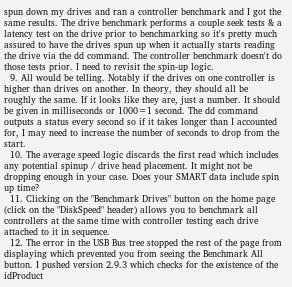spun down my drives and ran a controller benchmark and I got the same results. The drive benchmark performs a couple seek tests & a latency test on the drive prior to benchmarking so it's pretty much assured to have the drives spun up when it actually starts reading the drive via the dd command. The controller benchmark doesn't do those tests prior. I need to revisit the spin-up logic.
  9. All would be telling. Notably if the drives on one controller is higher than drives on another. In theory, they should all be roughly the same. If it looks like they are, just a number. It should be given in milliseconds or 1000=1 second. The dd command outputs a status every second so if it takes longer than I accounted for, I may need to increase the number of seconds to drop from the start.
  10. The average speed logic discards the first read which includes any potential spinup / drive head placement. It might not be dropping enough in your case. Does your SMART data include spin up time?
  11. Clicking on the "Benchmark Drives" button on the home page (click on the "DiskSpeed" header) allows you to benchmark all controllers at the same time with controller testing each drive attached to it in sequence.
  12. The error in the USB Bus tree stopped the rest of the page from displaying which prevented you from seeing the Benchmark All button. I pushed version 2.9.3 which checks for the existence of the idProduct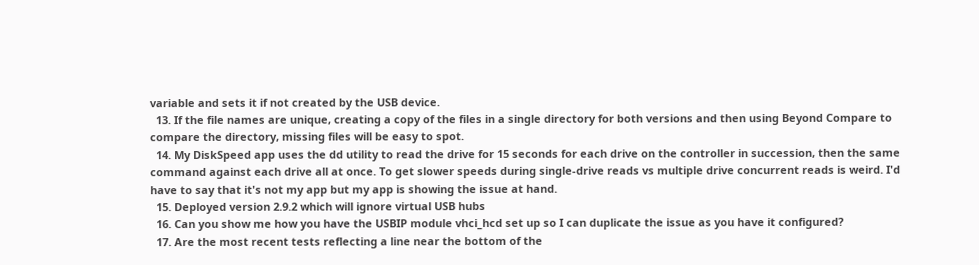variable and sets it if not created by the USB device.
  13. If the file names are unique, creating a copy of the files in a single directory for both versions and then using Beyond Compare to compare the directory, missing files will be easy to spot.
  14. My DiskSpeed app uses the dd utility to read the drive for 15 seconds for each drive on the controller in succession, then the same command against each drive all at once. To get slower speeds during single-drive reads vs multiple drive concurrent reads is weird. I'd have to say that it's not my app but my app is showing the issue at hand.
  15. Deployed version 2.9.2 which will ignore virtual USB hubs
  16. Can you show me how you have the USBIP module vhci_hcd set up so I can duplicate the issue as you have it configured?
  17. Are the most recent tests reflecting a line near the bottom of the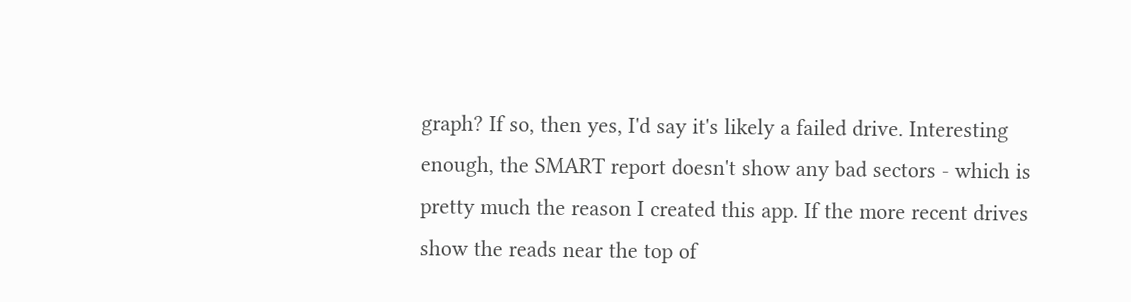graph? If so, then yes, I'd say it's likely a failed drive. Interesting enough, the SMART report doesn't show any bad sectors - which is pretty much the reason I created this app. If the more recent drives show the reads near the top of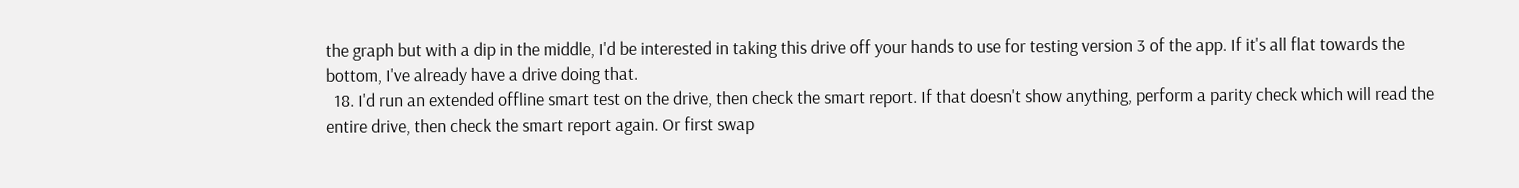the graph but with a dip in the middle, I'd be interested in taking this drive off your hands to use for testing version 3 of the app. If it's all flat towards the bottom, I've already have a drive doing that.
  18. I'd run an extended offline smart test on the drive, then check the smart report. If that doesn't show anything, perform a parity check which will read the entire drive, then check the smart report again. Or first swap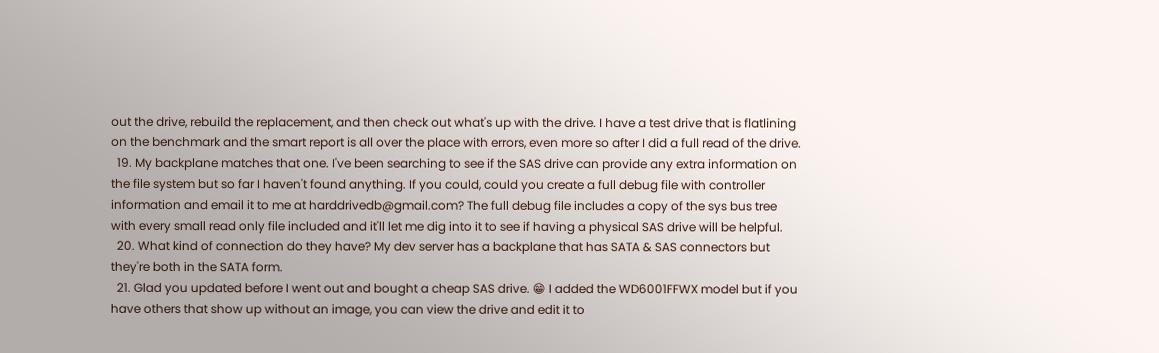out the drive, rebuild the replacement, and then check out what's up with the drive. I have a test drive that is flatlining on the benchmark and the smart report is all over the place with errors, even more so after I did a full read of the drive.
  19. My backplane matches that one. I've been searching to see if the SAS drive can provide any extra information on the file system but so far I haven't found anything. If you could, could you create a full debug file with controller information and email it to me at harddrivedb@gmail.com? The full debug file includes a copy of the sys bus tree with every small read only file included and it'll let me dig into it to see if having a physical SAS drive will be helpful.
  20. What kind of connection do they have? My dev server has a backplane that has SATA & SAS connectors but they're both in the SATA form.
  21. Glad you updated before I went out and bought a cheap SAS drive. 😁 I added the WD6001FFWX model but if you have others that show up without an image, you can view the drive and edit it to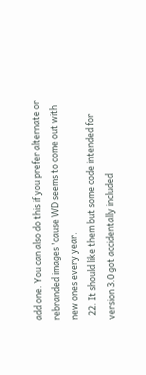add one. You can also do this if you prefer alternate or rebranded images 'cause WD seems to come out with new ones every year.
  22. It should like them but some code intended for version 3.0 got accidentally included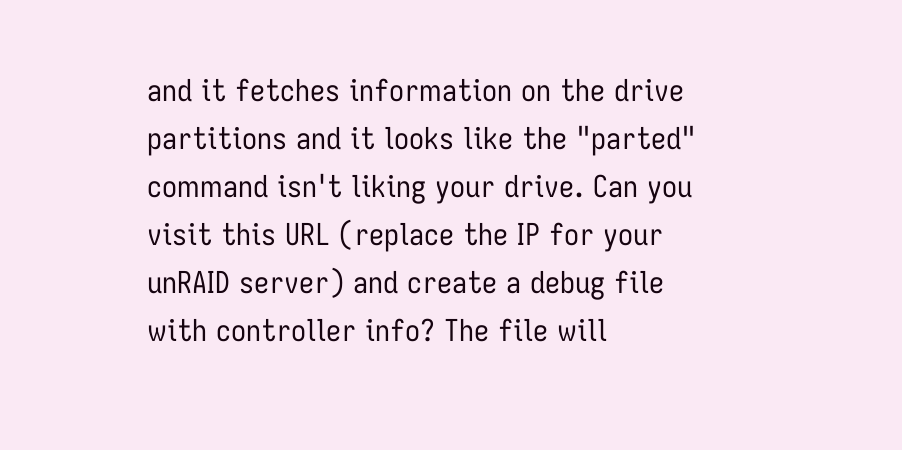and it fetches information on the drive partitions and it looks like the "parted" command isn't liking your drive. Can you visit this URL (replace the IP for your unRAID server) and create a debug file with controller info? The file will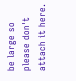be large so please don't attach it here.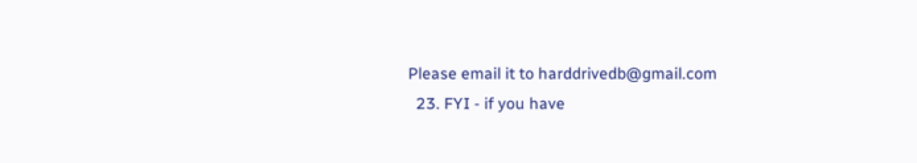Please email it to harddrivedb@gmail.com
  23. FYI - if you have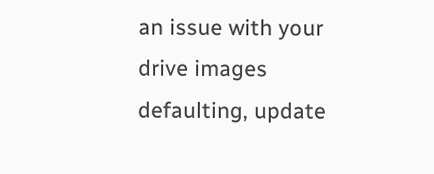an issue with your drive images defaulting, update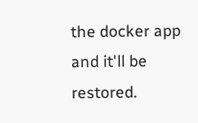the docker app and it'll be restored.